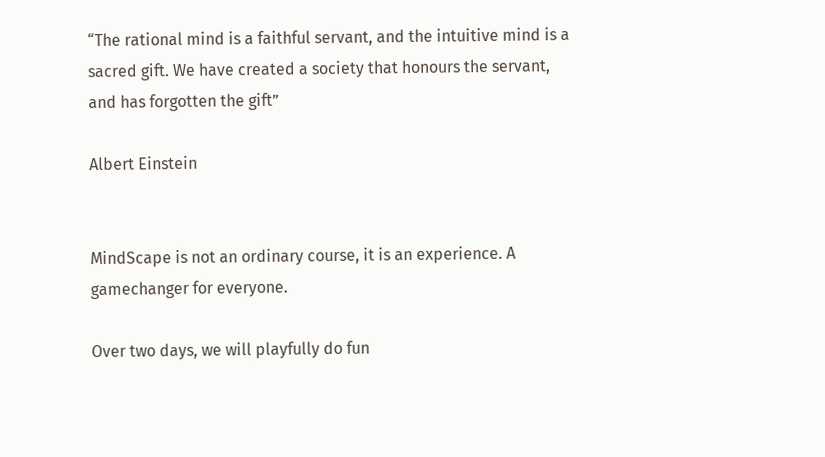“The rational mind is a faithful servant, and the intuitive mind is a sacred gift. We have created a society that honours the servant, and has forgotten the gift”

Albert Einstein


MindScape is not an ordinary course, it is an experience. A gamechanger for everyone.

Over two days, we will playfully do fun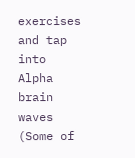exercises and tap into Alpha brain waves (Some of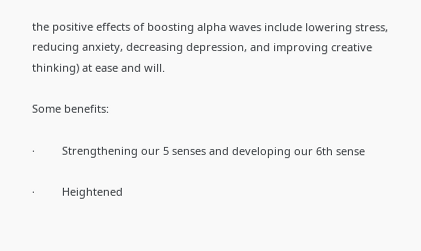the positive effects of boosting alpha waves include lowering stress, reducing anxiety, decreasing depression, and improving creative thinking) at ease and will.

Some benefits:

·         Strengthening our 5 senses and developing our 6th sense

·         Heightened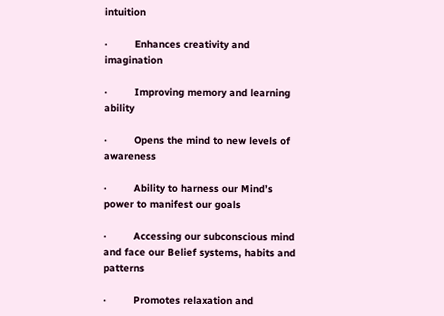intuition

·         Enhances creativity and imagination

·         Improving memory and learning ability

·         Opens the mind to new levels of awareness

·         Ability to harness our Mind’s power to manifest our goals

·         Accessing our subconscious mind and face our Belief systems, habits and patterns

·         Promotes relaxation and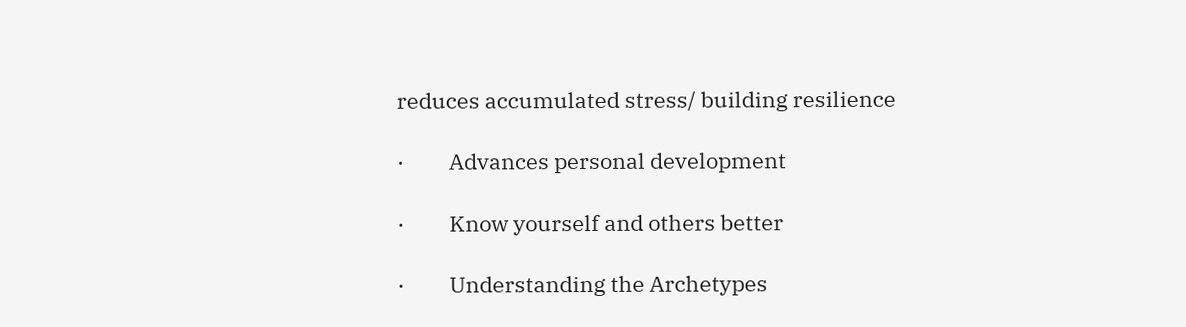reduces accumulated stress/ building resilience

·         Advances personal development

·         Know yourself and others better

·         Understanding the Archetypes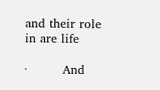and their role in are life

·         And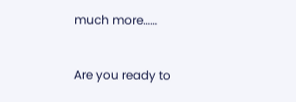much more……


Are you ready to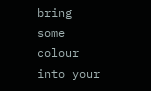bring some colour into your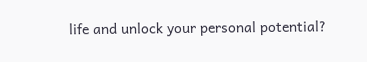life and unlock your personal potential?